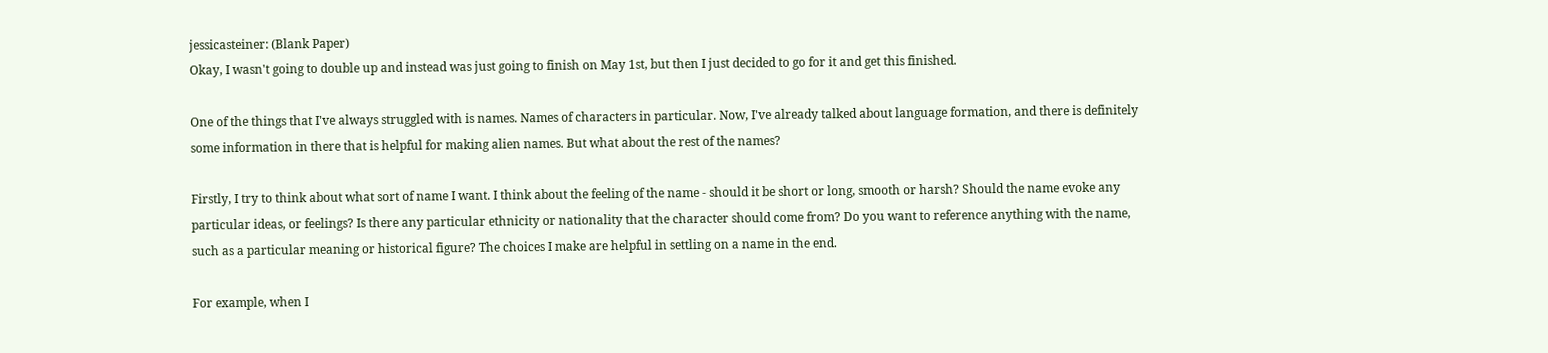jessicasteiner: (Blank Paper)
Okay, I wasn't going to double up and instead was just going to finish on May 1st, but then I just decided to go for it and get this finished.

One of the things that I've always struggled with is names. Names of characters in particular. Now, I've already talked about language formation, and there is definitely some information in there that is helpful for making alien names. But what about the rest of the names?

Firstly, I try to think about what sort of name I want. I think about the feeling of the name - should it be short or long, smooth or harsh? Should the name evoke any particular ideas, or feelings? Is there any particular ethnicity or nationality that the character should come from? Do you want to reference anything with the name, such as a particular meaning or historical figure? The choices I make are helpful in settling on a name in the end.

For example, when I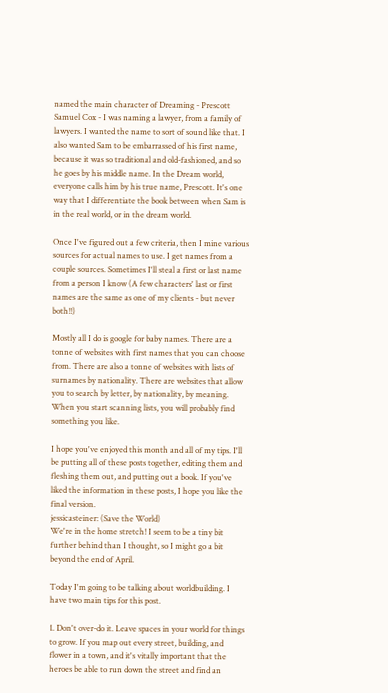named the main character of Dreaming - Prescott Samuel Cox - I was naming a lawyer, from a family of lawyers. I wanted the name to sort of sound like that. I also wanted Sam to be embarrassed of his first name, because it was so traditional and old-fashioned, and so he goes by his middle name. In the Dream world, everyone calls him by his true name, Prescott. It's one way that I differentiate the book between when Sam is in the real world, or in the dream world.

Once I've figured out a few criteria, then I mine various sources for actual names to use. I get names from a couple sources. Sometimes I'll steal a first or last name from a person I know (A few characters' last or first names are the same as one of my clients - but never both!!)

Mostly all I do is google for baby names. There are a tonne of websites with first names that you can choose from. There are also a tonne of websites with lists of surnames by nationality. There are websites that allow you to search by letter, by nationality, by meaning. When you start scanning lists, you will probably find something you like.

I hope you've enjoyed this month and all of my tips. I'll be putting all of these posts together, editing them and fleshing them out, and putting out a book. If you've liked the information in these posts, I hope you like the final version.
jessicasteiner: (Save the World)
We're in the home stretch! I seem to be a tiny bit further behind than I thought, so I might go a bit beyond the end of April.

Today I'm going to be talking about worldbuilding. I have two main tips for this post.

1. Don't over-do it. Leave spaces in your world for things to grow. If you map out every street, building, and flower in a town, and it's vitally important that the heroes be able to run down the street and find an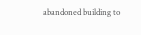abandoned building to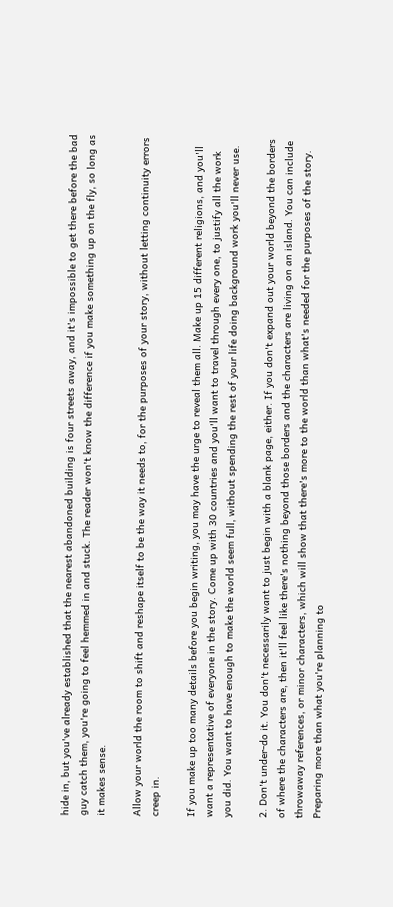hide in, but you've already established that the nearest abandoned building is four streets away, and it's impossible to get there before the bad guy catch them, you're going to feel hemmed in and stuck. The reader won't know the difference if you make something up on the fly, so long as it makes sense.

Allow your world the room to shift and reshape itself to be the way it needs to, for the purposes of your story, without letting continuity errors creep in.

If you make up too many details before you begin writing, you may have the urge to reveal them all. Make up 15 different religions, and you'll want a representative of everyone in the story. Come up with 30 countries and you'll want to travel through every one, to justify all the work you did. You want to have enough to make the world seem full, without spending the rest of your life doing background work you'll never use.

2. Don't under-do it. You don't necessarily want to just begin with a blank page, either. If you don't expand out your world beyond the borders of where the characters are, then it'll feel like there's nothing beyond those borders and the characters are living on an island. You can include throwaway references, or minor characters, which will show that there's more to the world than what's needed for the purposes of the story. Preparing more than what you're planning to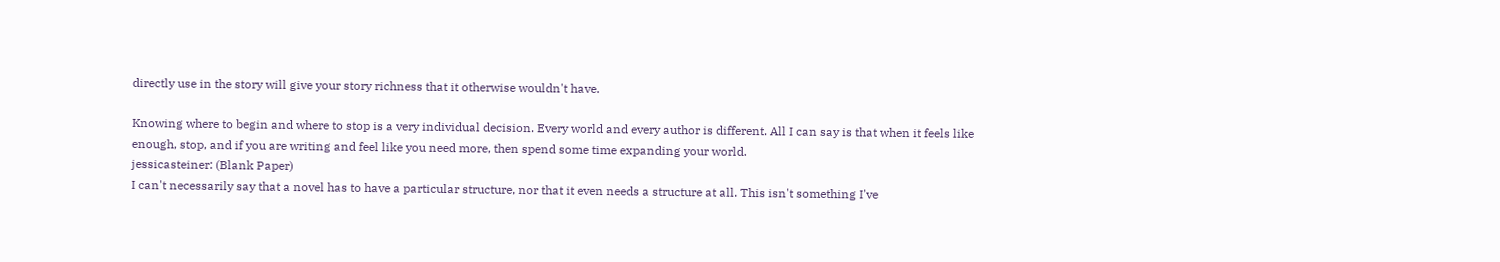directly use in the story will give your story richness that it otherwise wouldn't have.

Knowing where to begin and where to stop is a very individual decision. Every world and every author is different. All I can say is that when it feels like enough, stop, and if you are writing and feel like you need more, then spend some time expanding your world.
jessicasteiner: (Blank Paper)
I can't necessarily say that a novel has to have a particular structure, nor that it even needs a structure at all. This isn't something I've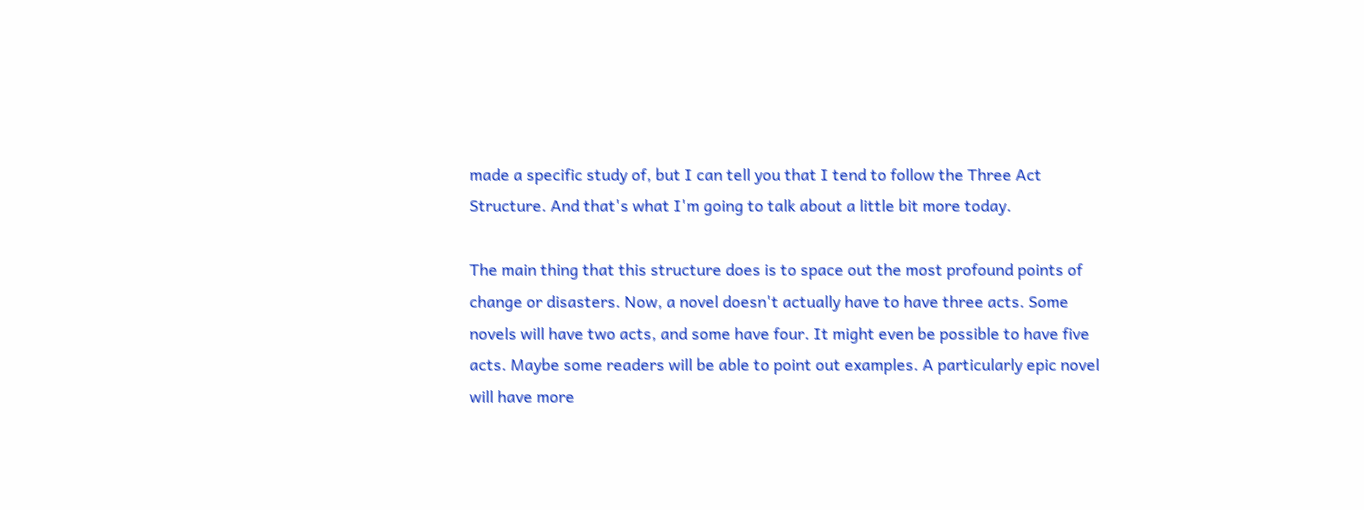made a specific study of, but I can tell you that I tend to follow the Three Act Structure. And that's what I'm going to talk about a little bit more today.

The main thing that this structure does is to space out the most profound points of change or disasters. Now, a novel doesn't actually have to have three acts. Some novels will have two acts, and some have four. It might even be possible to have five acts. Maybe some readers will be able to point out examples. A particularly epic novel will have more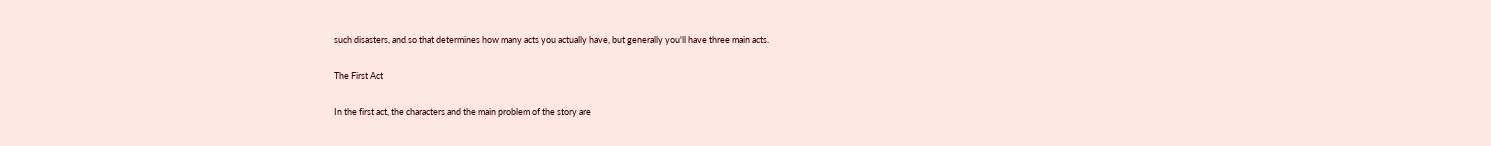such disasters, and so that determines how many acts you actually have, but generally you'll have three main acts.

The First Act

In the first act, the characters and the main problem of the story are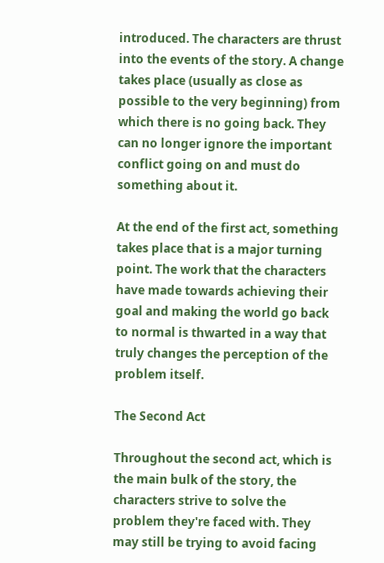introduced. The characters are thrust into the events of the story. A change takes place (usually as close as possible to the very beginning) from which there is no going back. They can no longer ignore the important conflict going on and must do something about it.

At the end of the first act, something takes place that is a major turning point. The work that the characters have made towards achieving their goal and making the world go back to normal is thwarted in a way that truly changes the perception of the problem itself.

The Second Act

Throughout the second act, which is the main bulk of the story, the characters strive to solve the problem they're faced with. They may still be trying to avoid facing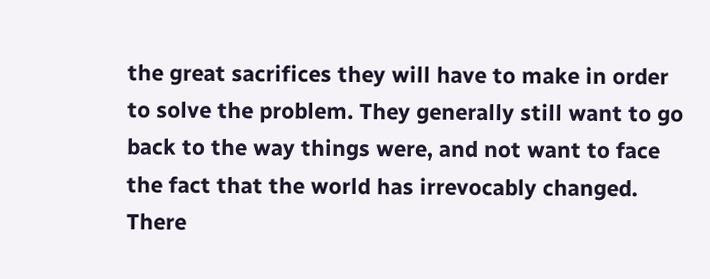the great sacrifices they will have to make in order to solve the problem. They generally still want to go back to the way things were, and not want to face the fact that the world has irrevocably changed. There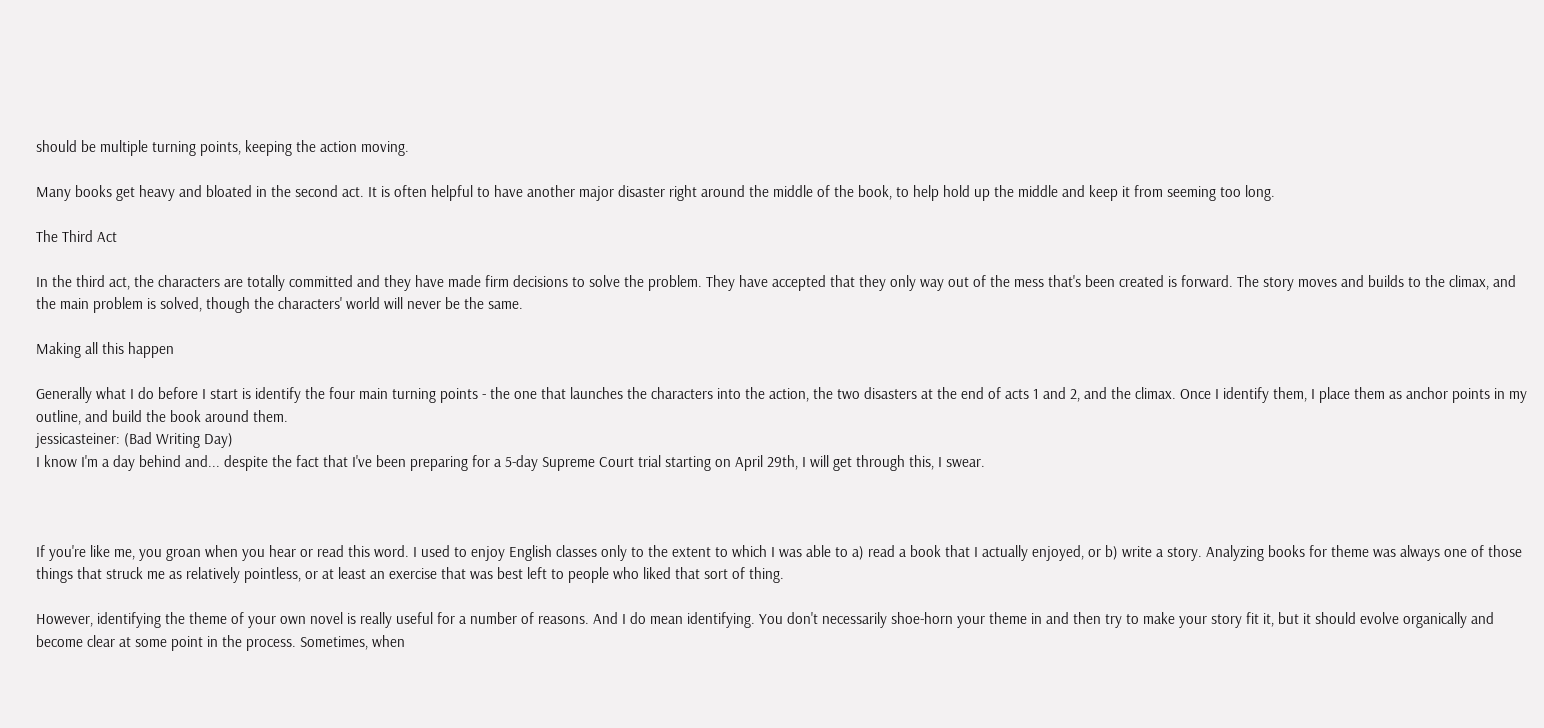should be multiple turning points, keeping the action moving.

Many books get heavy and bloated in the second act. It is often helpful to have another major disaster right around the middle of the book, to help hold up the middle and keep it from seeming too long.

The Third Act

In the third act, the characters are totally committed and they have made firm decisions to solve the problem. They have accepted that they only way out of the mess that's been created is forward. The story moves and builds to the climax, and the main problem is solved, though the characters' world will never be the same.

Making all this happen

Generally what I do before I start is identify the four main turning points - the one that launches the characters into the action, the two disasters at the end of acts 1 and 2, and the climax. Once I identify them, I place them as anchor points in my outline, and build the book around them.
jessicasteiner: (Bad Writing Day)
I know I'm a day behind and... despite the fact that I've been preparing for a 5-day Supreme Court trial starting on April 29th, I will get through this, I swear.



If you're like me, you groan when you hear or read this word. I used to enjoy English classes only to the extent to which I was able to a) read a book that I actually enjoyed, or b) write a story. Analyzing books for theme was always one of those things that struck me as relatively pointless, or at least an exercise that was best left to people who liked that sort of thing.

However, identifying the theme of your own novel is really useful for a number of reasons. And I do mean identifying. You don't necessarily shoe-horn your theme in and then try to make your story fit it, but it should evolve organically and become clear at some point in the process. Sometimes, when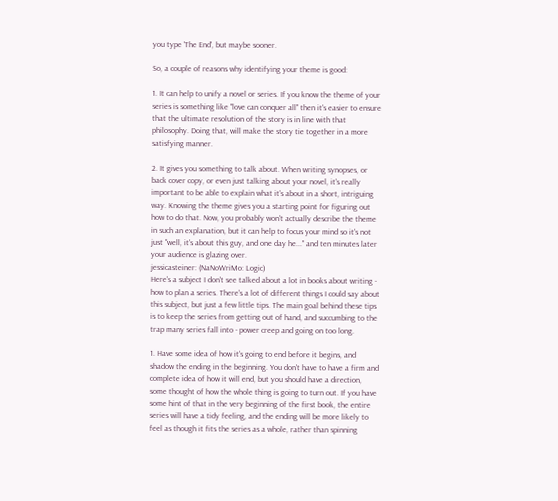you type 'The End', but maybe sooner.

So, a couple of reasons why identifying your theme is good:

1. It can help to unify a novel or series. If you know the theme of your series is something like "love can conquer all" then it's easier to ensure that the ultimate resolution of the story is in line with that philosophy. Doing that, will make the story tie together in a more satisfying manner.

2. It gives you something to talk about. When writing synopses, or back cover copy, or even just talking about your novel, it's really important to be able to explain what it's about in a short, intriguing way. Knowing the theme gives you a starting point for figuring out how to do that. Now, you probably won't actually describe the theme in such an explanation, but it can help to focus your mind so it's not just "well, it's about this guy, and one day he..." and ten minutes later your audience is glazing over.
jessicasteiner: (NaNoWriMo: Logic)
Here's a subject I don't see talked about a lot in books about writing - how to plan a series. There's a lot of different things I could say about this subject, but just a few little tips. The main goal behind these tips is to keep the series from getting out of hand, and succumbing to the trap many series fall into - power creep and going on too long.

1. Have some idea of how it's going to end before it begins, and shadow the ending in the beginning. You don't have to have a firm and complete idea of how it will end, but you should have a direction, some thought of how the whole thing is going to turn out. If you have some hint of that in the very beginning of the first book, the entire series will have a tidy feeling, and the ending will be more likely to feel as though it fits the series as a whole, rather than spinning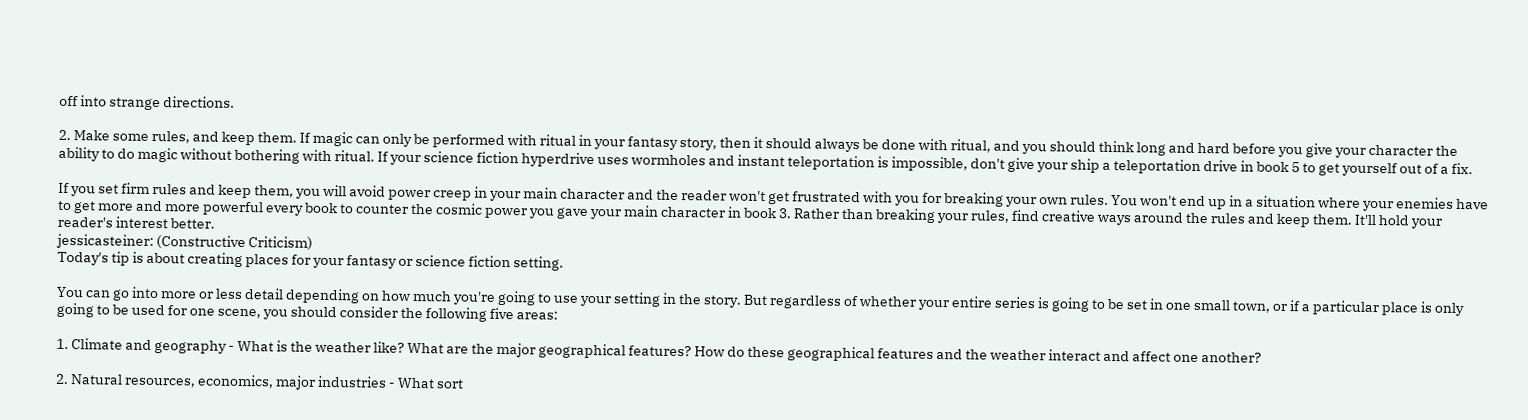off into strange directions.

2. Make some rules, and keep them. If magic can only be performed with ritual in your fantasy story, then it should always be done with ritual, and you should think long and hard before you give your character the ability to do magic without bothering with ritual. If your science fiction hyperdrive uses wormholes and instant teleportation is impossible, don't give your ship a teleportation drive in book 5 to get yourself out of a fix.

If you set firm rules and keep them, you will avoid power creep in your main character and the reader won't get frustrated with you for breaking your own rules. You won't end up in a situation where your enemies have to get more and more powerful every book to counter the cosmic power you gave your main character in book 3. Rather than breaking your rules, find creative ways around the rules and keep them. It'll hold your reader's interest better.
jessicasteiner: (Constructive Criticism)
Today's tip is about creating places for your fantasy or science fiction setting.

You can go into more or less detail depending on how much you're going to use your setting in the story. But regardless of whether your entire series is going to be set in one small town, or if a particular place is only going to be used for one scene, you should consider the following five areas:

1. Climate and geography - What is the weather like? What are the major geographical features? How do these geographical features and the weather interact and affect one another?

2. Natural resources, economics, major industries - What sort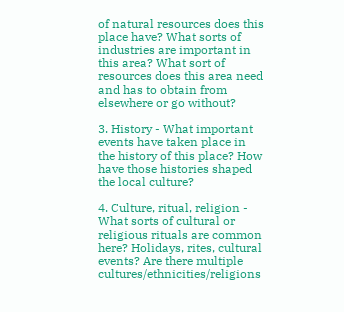of natural resources does this place have? What sorts of industries are important in this area? What sort of resources does this area need and has to obtain from elsewhere or go without?

3. History - What important events have taken place in the history of this place? How have those histories shaped the local culture?

4. Culture, ritual, religion - What sorts of cultural or religious rituals are common here? Holidays, rites, cultural events? Are there multiple cultures/ethnicities/religions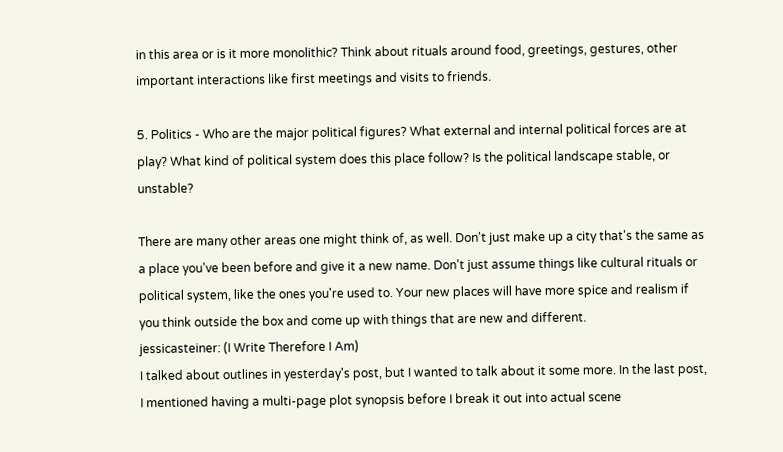in this area or is it more monolithic? Think about rituals around food, greetings, gestures, other important interactions like first meetings and visits to friends.

5. Politics - Who are the major political figures? What external and internal political forces are at play? What kind of political system does this place follow? Is the political landscape stable, or unstable?

There are many other areas one might think of, as well. Don't just make up a city that's the same as a place you've been before and give it a new name. Don't just assume things like cultural rituals or political system, like the ones you're used to. Your new places will have more spice and realism if you think outside the box and come up with things that are new and different.
jessicasteiner: (I Write Therefore I Am)
I talked about outlines in yesterday's post, but I wanted to talk about it some more. In the last post, I mentioned having a multi-page plot synopsis before I break it out into actual scene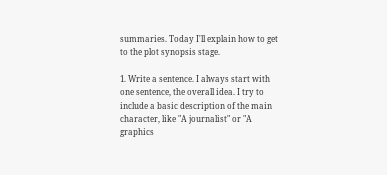summaries. Today I'll explain how to get to the plot synopsis stage.

1. Write a sentence. I always start with one sentence, the overall idea. I try to include a basic description of the main character, like "A journalist" or "A graphics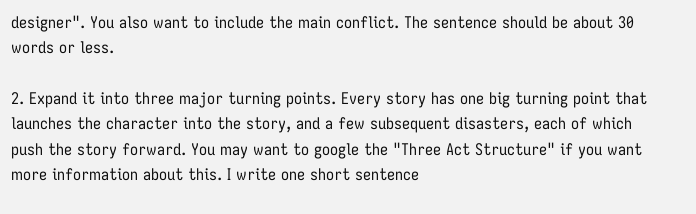designer". You also want to include the main conflict. The sentence should be about 30 words or less.

2. Expand it into three major turning points. Every story has one big turning point that launches the character into the story, and a few subsequent disasters, each of which push the story forward. You may want to google the "Three Act Structure" if you want more information about this. I write one short sentence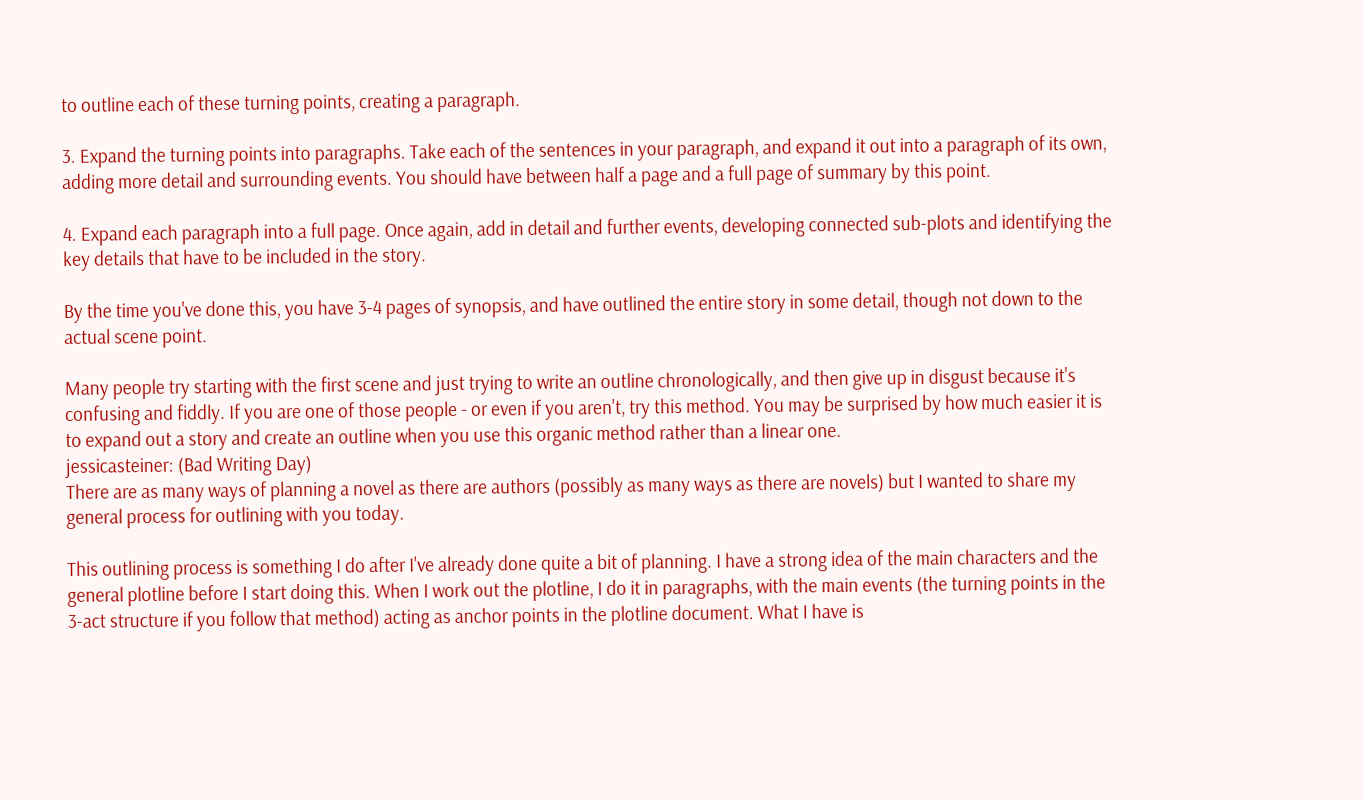to outline each of these turning points, creating a paragraph.

3. Expand the turning points into paragraphs. Take each of the sentences in your paragraph, and expand it out into a paragraph of its own, adding more detail and surrounding events. You should have between half a page and a full page of summary by this point.

4. Expand each paragraph into a full page. Once again, add in detail and further events, developing connected sub-plots and identifying the key details that have to be included in the story.

By the time you've done this, you have 3-4 pages of synopsis, and have outlined the entire story in some detail, though not down to the actual scene point.

Many people try starting with the first scene and just trying to write an outline chronologically, and then give up in disgust because it's confusing and fiddly. If you are one of those people - or even if you aren't, try this method. You may be surprised by how much easier it is to expand out a story and create an outline when you use this organic method rather than a linear one.
jessicasteiner: (Bad Writing Day)
There are as many ways of planning a novel as there are authors (possibly as many ways as there are novels) but I wanted to share my general process for outlining with you today.

This outlining process is something I do after I've already done quite a bit of planning. I have a strong idea of the main characters and the general plotline before I start doing this. When I work out the plotline, I do it in paragraphs, with the main events (the turning points in the 3-act structure if you follow that method) acting as anchor points in the plotline document. What I have is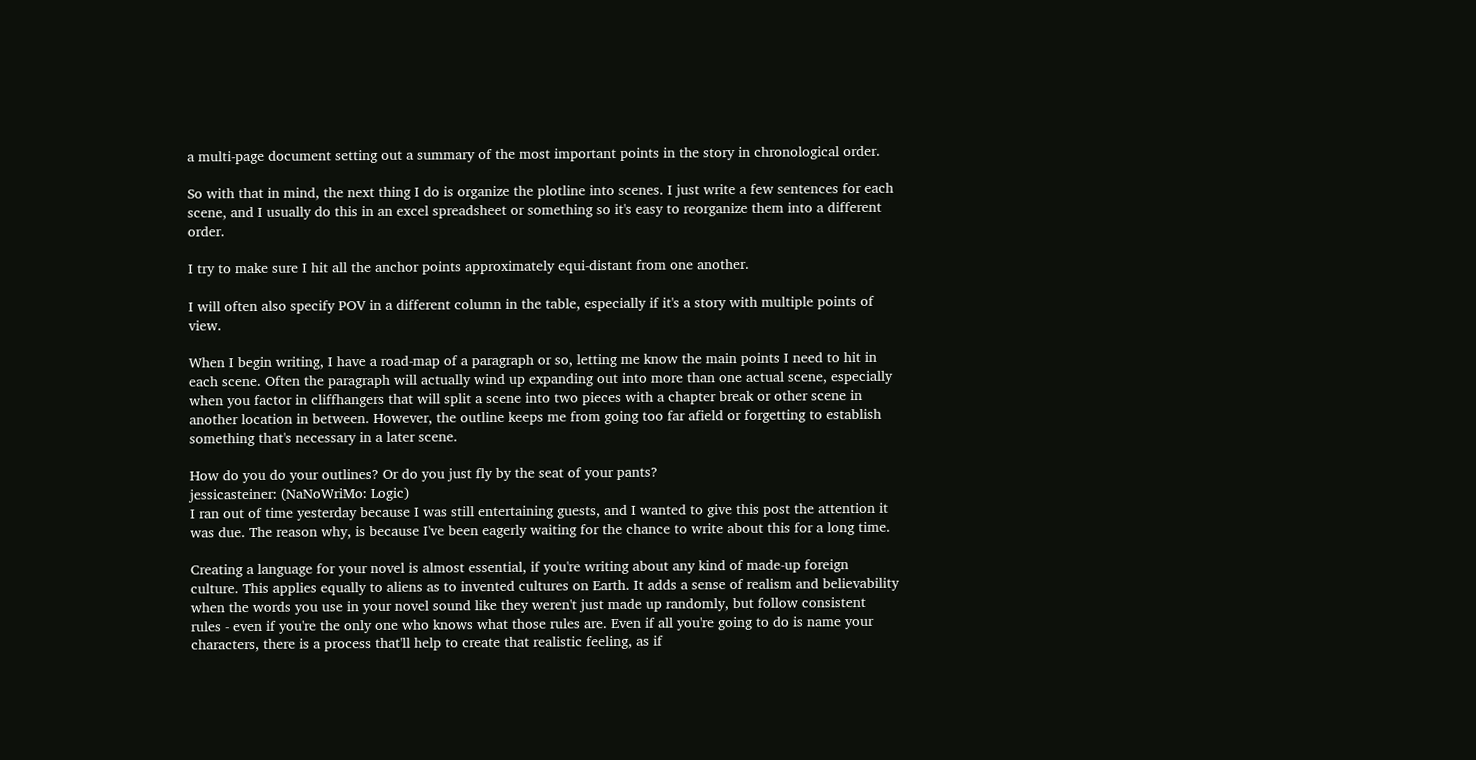a multi-page document setting out a summary of the most important points in the story in chronological order.

So with that in mind, the next thing I do is organize the plotline into scenes. I just write a few sentences for each scene, and I usually do this in an excel spreadsheet or something so it's easy to reorganize them into a different order.

I try to make sure I hit all the anchor points approximately equi-distant from one another.

I will often also specify POV in a different column in the table, especially if it's a story with multiple points of view.

When I begin writing, I have a road-map of a paragraph or so, letting me know the main points I need to hit in each scene. Often the paragraph will actually wind up expanding out into more than one actual scene, especially when you factor in cliffhangers that will split a scene into two pieces with a chapter break or other scene in another location in between. However, the outline keeps me from going too far afield or forgetting to establish something that's necessary in a later scene.

How do you do your outlines? Or do you just fly by the seat of your pants?
jessicasteiner: (NaNoWriMo: Logic)
I ran out of time yesterday because I was still entertaining guests, and I wanted to give this post the attention it was due. The reason why, is because I've been eagerly waiting for the chance to write about this for a long time.

Creating a language for your novel is almost essential, if you're writing about any kind of made-up foreign culture. This applies equally to aliens as to invented cultures on Earth. It adds a sense of realism and believability when the words you use in your novel sound like they weren't just made up randomly, but follow consistent rules - even if you're the only one who knows what those rules are. Even if all you're going to do is name your characters, there is a process that'll help to create that realistic feeling, as if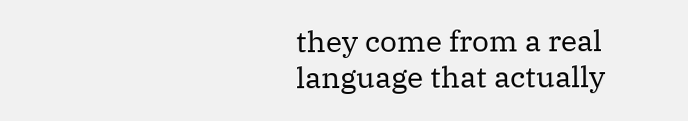they come from a real language that actually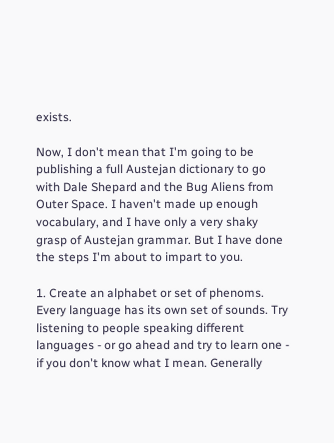exists.

Now, I don't mean that I'm going to be publishing a full Austejan dictionary to go with Dale Shepard and the Bug Aliens from Outer Space. I haven't made up enough vocabulary, and I have only a very shaky grasp of Austejan grammar. But I have done the steps I'm about to impart to you.

1. Create an alphabet or set of phenoms. Every language has its own set of sounds. Try listening to people speaking different languages - or go ahead and try to learn one - if you don't know what I mean. Generally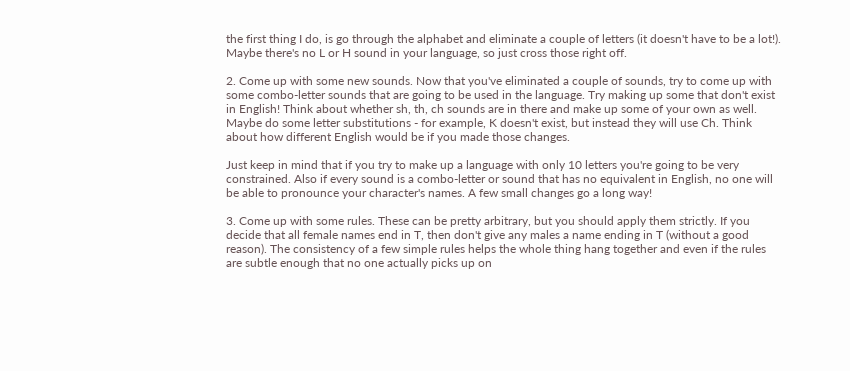the first thing I do, is go through the alphabet and eliminate a couple of letters (it doesn't have to be a lot!). Maybe there's no L or H sound in your language, so just cross those right off.

2. Come up with some new sounds. Now that you've eliminated a couple of sounds, try to come up with some combo-letter sounds that are going to be used in the language. Try making up some that don't exist in English! Think about whether sh, th, ch sounds are in there and make up some of your own as well. Maybe do some letter substitutions - for example, K doesn't exist, but instead they will use Ch. Think about how different English would be if you made those changes.

Just keep in mind that if you try to make up a language with only 10 letters you're going to be very constrained. Also if every sound is a combo-letter or sound that has no equivalent in English, no one will be able to pronounce your character's names. A few small changes go a long way!

3. Come up with some rules. These can be pretty arbitrary, but you should apply them strictly. If you decide that all female names end in T, then don't give any males a name ending in T (without a good reason). The consistency of a few simple rules helps the whole thing hang together and even if the rules are subtle enough that no one actually picks up on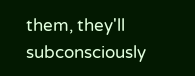them, they'll subconsciously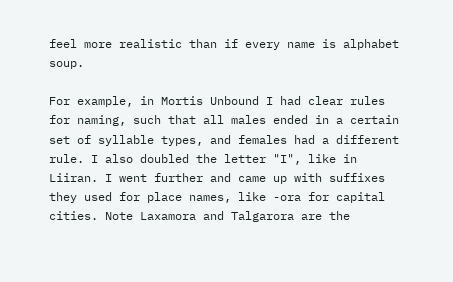feel more realistic than if every name is alphabet soup.

For example, in Mortis Unbound I had clear rules for naming, such that all males ended in a certain set of syllable types, and females had a different rule. I also doubled the letter "I", like in Liiran. I went further and came up with suffixes they used for place names, like -ora for capital cities. Note Laxamora and Talgarora are the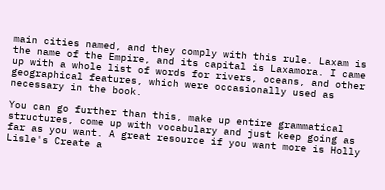main cities named, and they comply with this rule. Laxam is the name of the Empire, and its capital is Laxamora. I came up with a whole list of words for rivers, oceans, and other geographical features, which were occasionally used as necessary in the book.

You can go further than this, make up entire grammatical structures, come up with vocabulary and just keep going as far as you want. A great resource if you want more is Holly Lisle's Create a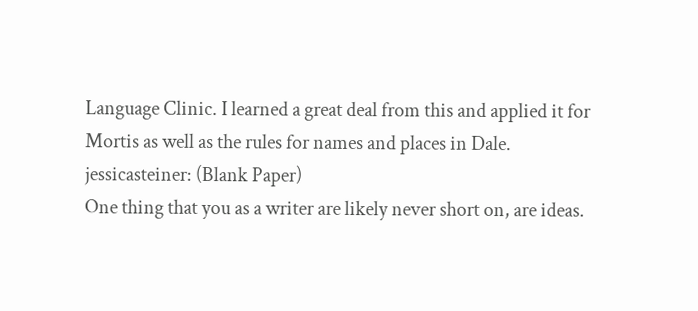Language Clinic. I learned a great deal from this and applied it for Mortis as well as the rules for names and places in Dale.
jessicasteiner: (Blank Paper)
One thing that you as a writer are likely never short on, are ideas.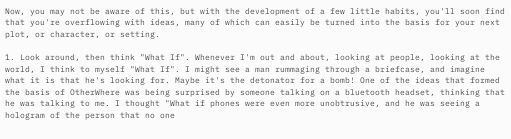Now, you may not be aware of this, but with the development of a few little habits, you'll soon find that you're overflowing with ideas, many of which can easily be turned into the basis for your next plot, or character, or setting.

1. Look around, then think "What If". Whenever I'm out and about, looking at people, looking at the world, I think to myself "What If". I might see a man rummaging through a briefcase, and imagine what it is that he's looking for. Maybe it's the detonator for a bomb! One of the ideas that formed the basis of OtherWhere was being surprised by someone talking on a bluetooth headset, thinking that he was talking to me. I thought "What if phones were even more unobtrusive, and he was seeing a hologram of the person that no one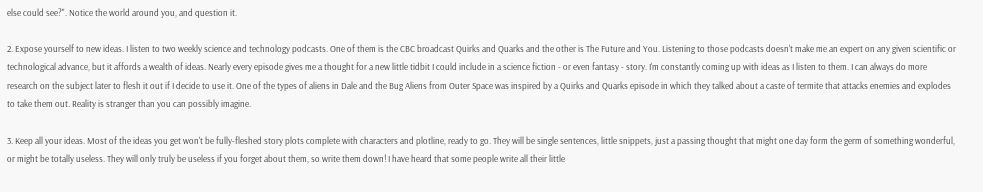else could see?". Notice the world around you, and question it.

2. Expose yourself to new ideas. I listen to two weekly science and technology podcasts. One of them is the CBC broadcast Quirks and Quarks and the other is The Future and You. Listening to those podcasts doesn't make me an expert on any given scientific or technological advance, but it affords a wealth of ideas. Nearly every episode gives me a thought for a new little tidbit I could include in a science fiction - or even fantasy - story. I'm constantly coming up with ideas as I listen to them. I can always do more research on the subject later to flesh it out if I decide to use it. One of the types of aliens in Dale and the Bug Aliens from Outer Space was inspired by a Quirks and Quarks episode in which they talked about a caste of termite that attacks enemies and explodes to take them out. Reality is stranger than you can possibly imagine.

3. Keep all your ideas. Most of the ideas you get won't be fully-fleshed story plots complete with characters and plotline, ready to go. They will be single sentences, little snippets, just a passing thought that might one day form the germ of something wonderful, or might be totally useless. They will only truly be useless if you forget about them, so write them down! I have heard that some people write all their little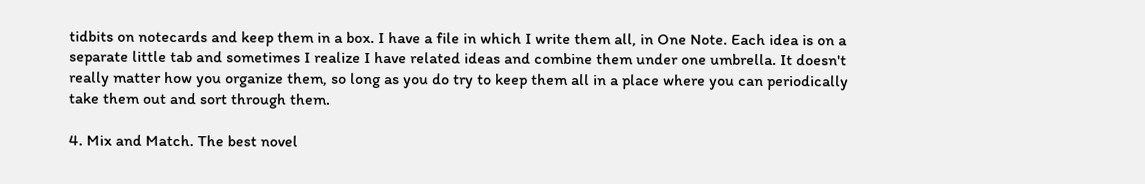tidbits on notecards and keep them in a box. I have a file in which I write them all, in One Note. Each idea is on a separate little tab and sometimes I realize I have related ideas and combine them under one umbrella. It doesn't really matter how you organize them, so long as you do try to keep them all in a place where you can periodically take them out and sort through them.

4. Mix and Match. The best novel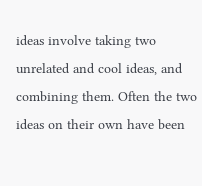ideas involve taking two unrelated and cool ideas, and combining them. Often the two ideas on their own have been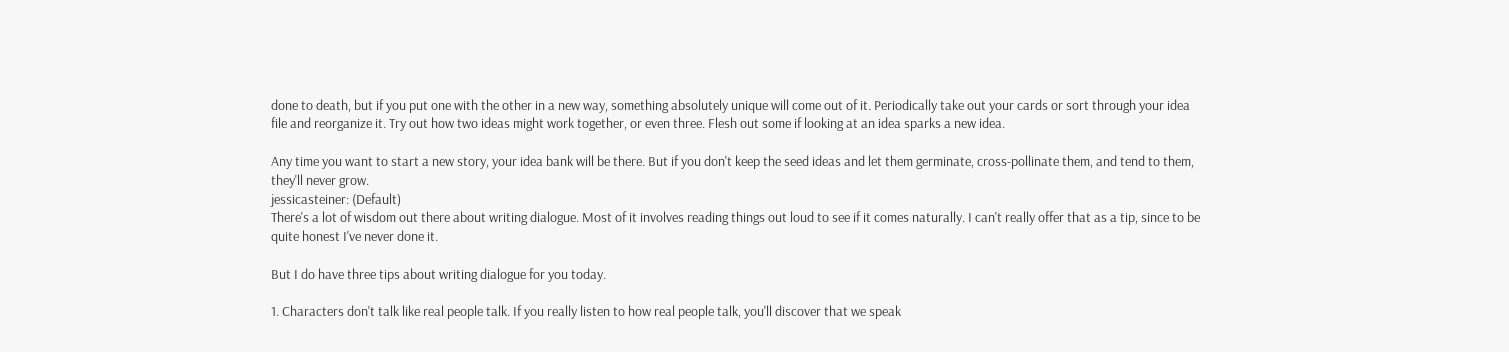done to death, but if you put one with the other in a new way, something absolutely unique will come out of it. Periodically take out your cards or sort through your idea file and reorganize it. Try out how two ideas might work together, or even three. Flesh out some if looking at an idea sparks a new idea.

Any time you want to start a new story, your idea bank will be there. But if you don't keep the seed ideas and let them germinate, cross-pollinate them, and tend to them, they'll never grow.
jessicasteiner: (Default)
There's a lot of wisdom out there about writing dialogue. Most of it involves reading things out loud to see if it comes naturally. I can't really offer that as a tip, since to be quite honest I've never done it.

But I do have three tips about writing dialogue for you today.

1. Characters don't talk like real people talk. If you really listen to how real people talk, you'll discover that we speak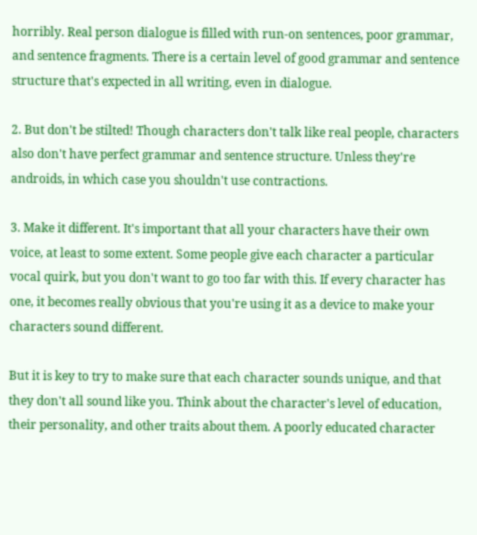horribly. Real person dialogue is filled with run-on sentences, poor grammar, and sentence fragments. There is a certain level of good grammar and sentence structure that's expected in all writing, even in dialogue.

2. But don't be stilted! Though characters don't talk like real people, characters also don't have perfect grammar and sentence structure. Unless they're androids, in which case you shouldn't use contractions.

3. Make it different. It's important that all your characters have their own voice, at least to some extent. Some people give each character a particular vocal quirk, but you don't want to go too far with this. If every character has one, it becomes really obvious that you're using it as a device to make your characters sound different.

But it is key to try to make sure that each character sounds unique, and that they don't all sound like you. Think about the character's level of education, their personality, and other traits about them. A poorly educated character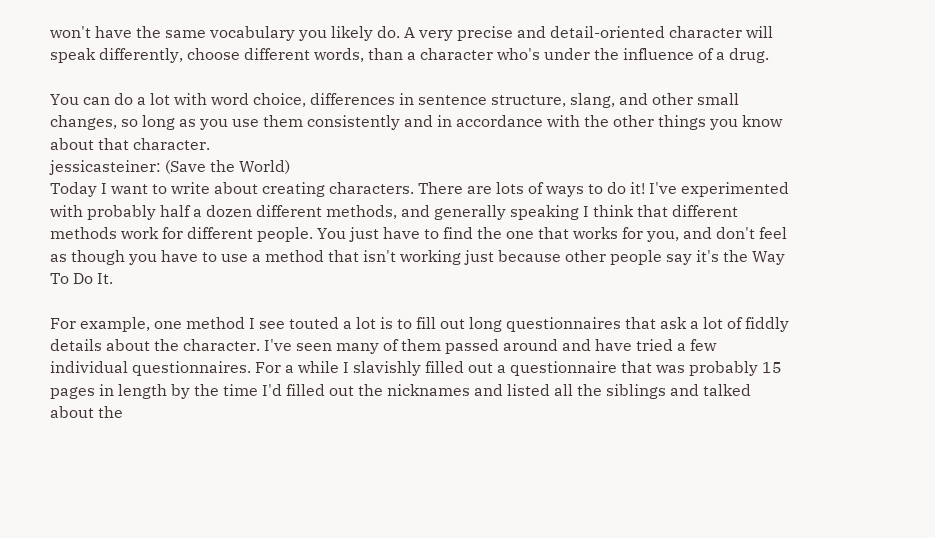won't have the same vocabulary you likely do. A very precise and detail-oriented character will speak differently, choose different words, than a character who's under the influence of a drug.

You can do a lot with word choice, differences in sentence structure, slang, and other small changes, so long as you use them consistently and in accordance with the other things you know about that character.
jessicasteiner: (Save the World)
Today I want to write about creating characters. There are lots of ways to do it! I've experimented with probably half a dozen different methods, and generally speaking I think that different methods work for different people. You just have to find the one that works for you, and don't feel as though you have to use a method that isn't working just because other people say it's the Way To Do It.

For example, one method I see touted a lot is to fill out long questionnaires that ask a lot of fiddly details about the character. I've seen many of them passed around and have tried a few individual questionnaires. For a while I slavishly filled out a questionnaire that was probably 15 pages in length by the time I'd filled out the nicknames and listed all the siblings and talked about the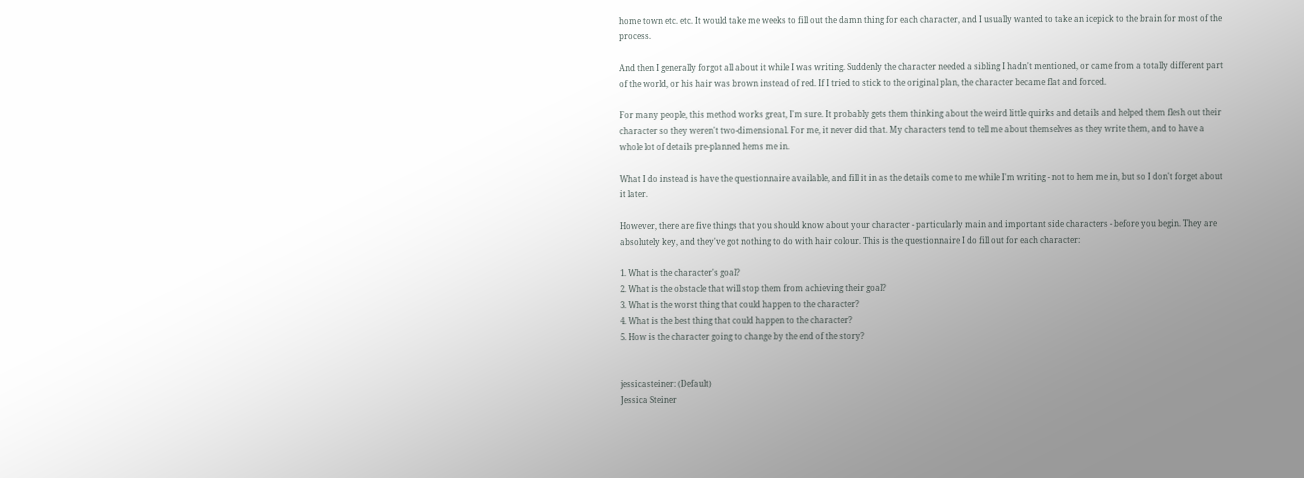home town etc. etc. It would take me weeks to fill out the damn thing for each character, and I usually wanted to take an icepick to the brain for most of the process.

And then I generally forgot all about it while I was writing. Suddenly the character needed a sibling I hadn't mentioned, or came from a totally different part of the world, or his hair was brown instead of red. If I tried to stick to the original plan, the character became flat and forced.

For many people, this method works great, I'm sure. It probably gets them thinking about the weird little quirks and details and helped them flesh out their character so they weren't two-dimensional. For me, it never did that. My characters tend to tell me about themselves as they write them, and to have a whole lot of details pre-planned hems me in.

What I do instead is have the questionnaire available, and fill it in as the details come to me while I'm writing - not to hem me in, but so I don't forget about it later.

However, there are five things that you should know about your character - particularly main and important side characters - before you begin. They are absolutely key, and they've got nothing to do with hair colour. This is the questionnaire I do fill out for each character:

1. What is the character's goal?
2. What is the obstacle that will stop them from achieving their goal?
3. What is the worst thing that could happen to the character?
4. What is the best thing that could happen to the character?
5. How is the character going to change by the end of the story?


jessicasteiner: (Default)
Jessica Steiner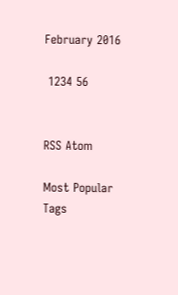February 2016

 1234 56


RSS Atom

Most Popular Tags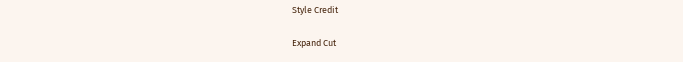Style Credit

Expand Cut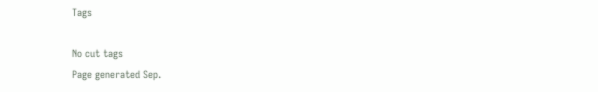Tags

No cut tags
Page generated Sep.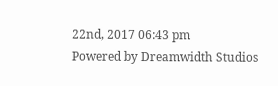22nd, 2017 06:43 pm
Powered by Dreamwidth Studios